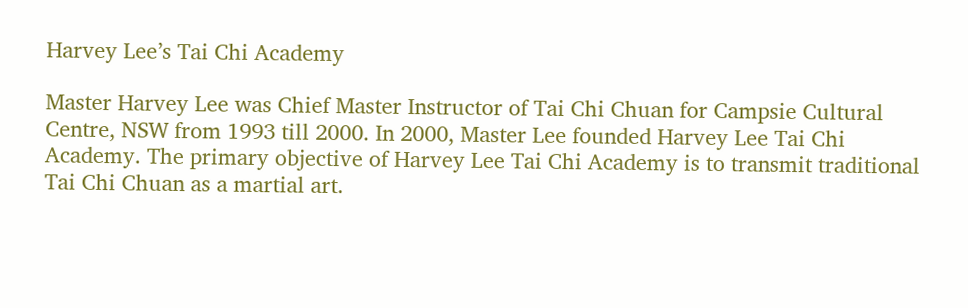Harvey Lee’s Tai Chi Academy

Master Harvey Lee was Chief Master Instructor of Tai Chi Chuan for Campsie Cultural Centre, NSW from 1993 till 2000. In 2000, Master Lee founded Harvey Lee Tai Chi Academy. The primary objective of Harvey Lee Tai Chi Academy is to transmit traditional Tai Chi Chuan as a martial art.